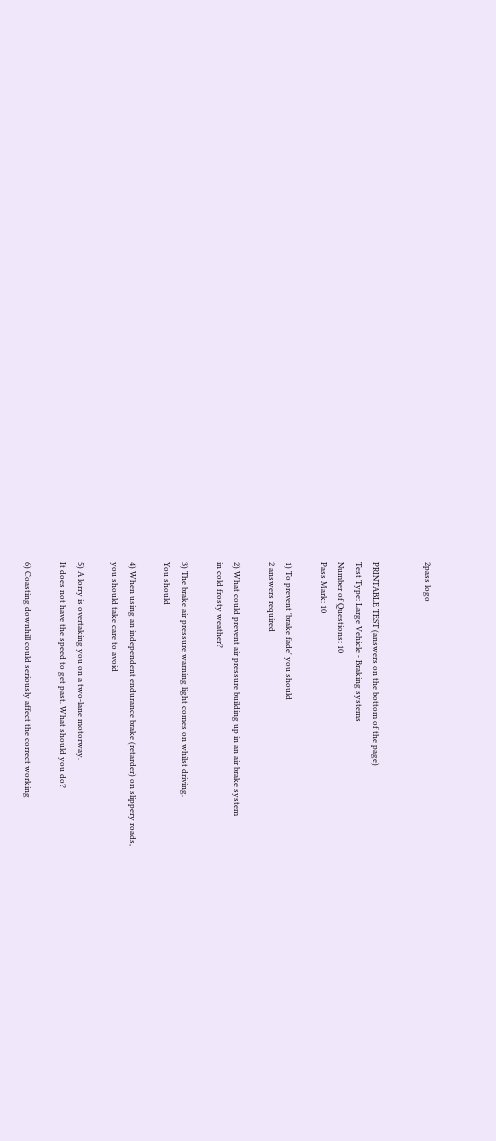2pass logo


PRINTABLE TEST (answers on the bottom of the page)
Test Type: Large Vehicle - Braking systems
Number of Questions: 10
Pass Mark: 10

1) To prevent 'brake fade' you should
2 answers required

2) What could prevent air pressure building up in an air brake system
in cold frosty weather?

3) The brake air pressure warning light comes on whilst driving.
You should

4) When using an independent endurance brake (retarder) on slippery roads,
you should take care to avoid

5) A lorry is overtaking you on a two-lane motorway.
It does not have the speed to get past. What should you do?

6) Coasting downhill could seriously affect the correct working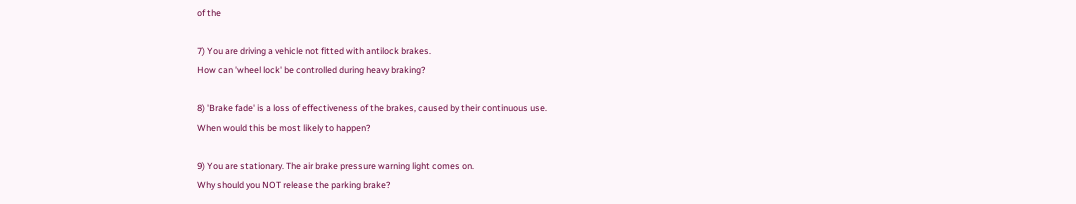of the

7) You are driving a vehicle not fitted with antilock brakes.
How can 'wheel lock' be controlled during heavy braking?

8) 'Brake fade' is a loss of effectiveness of the brakes, caused by their continuous use.
When would this be most likely to happen?

9) You are stationary. The air brake pressure warning light comes on.
Why should you NOT release the parking brake?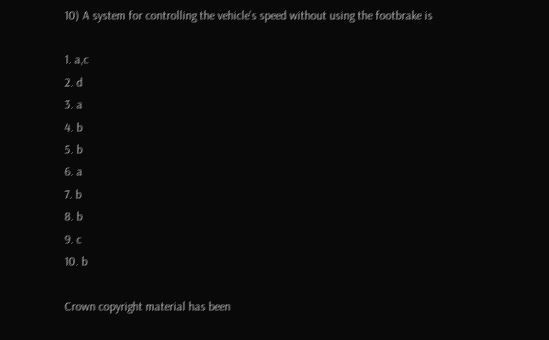10) A system for controlling the vehicle's speed without using the footbrake is

1. a,c
2. d
3. a
4. b
5. b
6. a
7. b
8. b
9. c
10. b

Crown copyright material has been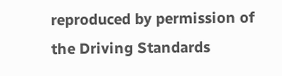reproduced by permission of the Driving Standards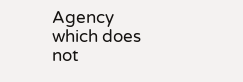Agency which does not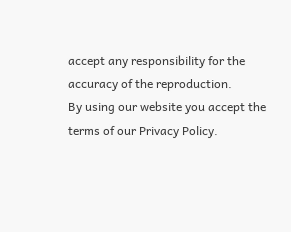accept any responsibility for the accuracy of the reproduction.
By using our website you accept the terms of our Privacy Policy.